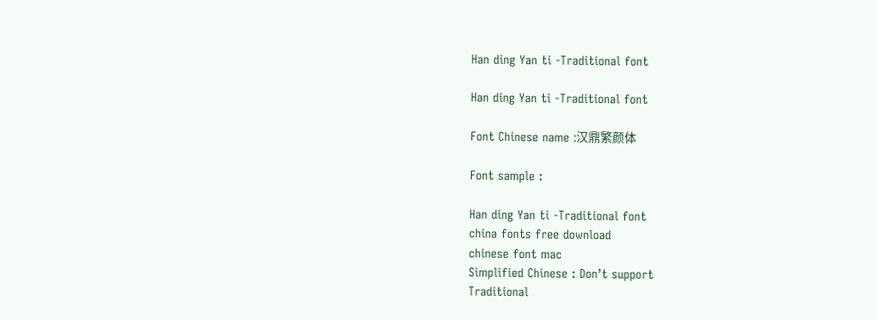Han ding Yan ti -Traditional font

Han ding Yan ti -Traditional font

Font Chinese name :汉鼎繁颜体

Font sample :

Han ding Yan ti -Traditional font
china fonts free download
chinese font mac
Simplified Chinese : Don’t support
Traditional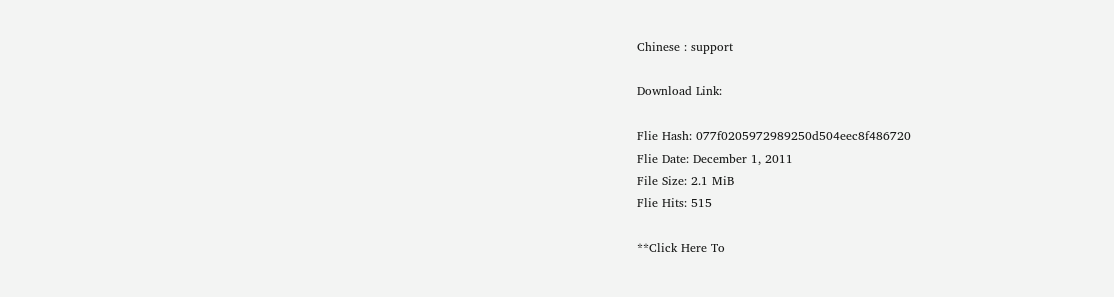Chinese : support

Download Link:

Flie Hash: 077f0205972989250d504eec8f486720
Flie Date: December 1, 2011
File Size: 2.1 MiB
Flie Hits: 515

**Click Here To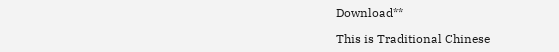Download**

This is Traditional Chinese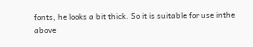fonts, he looks a bit thick. So it is suitable for use inthe above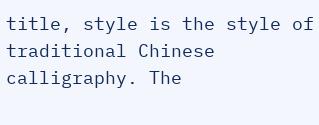title, style is the style of traditional Chinese calligraphy. The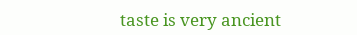taste is very ancient